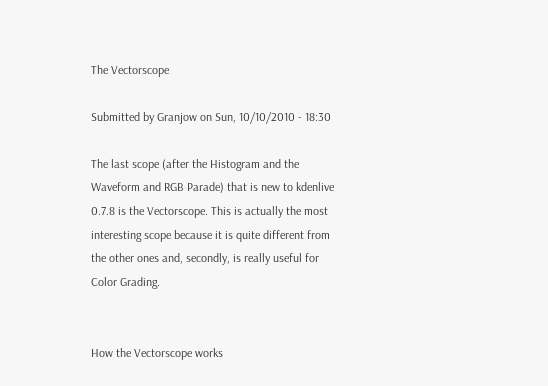The Vectorscope

Submitted by Granjow on Sun, 10/10/2010 - 18:30

The last scope (after the Histogram and the Waveform and RGB Parade) that is new to kdenlive 0.7.8 is the Vectorscope. This is actually the most interesting scope because it is quite different from the other ones and, secondly, is really useful for Color Grading.


How the Vectorscope works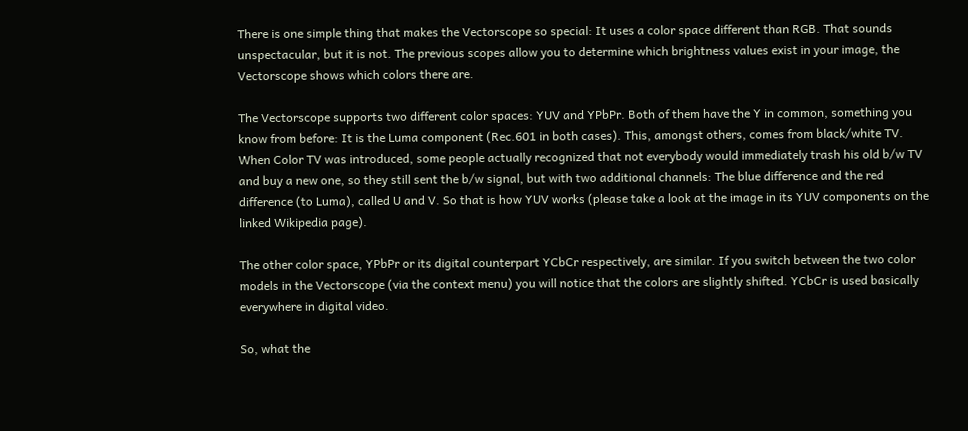There is one simple thing that makes the Vectorscope so special: It uses a color space different than RGB. That sounds unspectacular, but it is not. The previous scopes allow you to determine which brightness values exist in your image, the Vectorscope shows which colors there are.

The Vectorscope supports two different color spaces: YUV and YPbPr. Both of them have the Y in common, something you know from before: It is the Luma component (Rec.601 in both cases). This, amongst others, comes from black/white TV. When Color TV was introduced, some people actually recognized that not everybody would immediately trash his old b/w TV and buy a new one, so they still sent the b/w signal, but with two additional channels: The blue difference and the red difference (to Luma), called U and V. So that is how YUV works (please take a look at the image in its YUV components on the linked Wikipedia page).

The other color space, YPbPr or its digital counterpart YCbCr respectively, are similar. If you switch between the two color models in the Vectorscope (via the context menu) you will notice that the colors are slightly shifted. YCbCr is used basically everywhere in digital video.

So, what the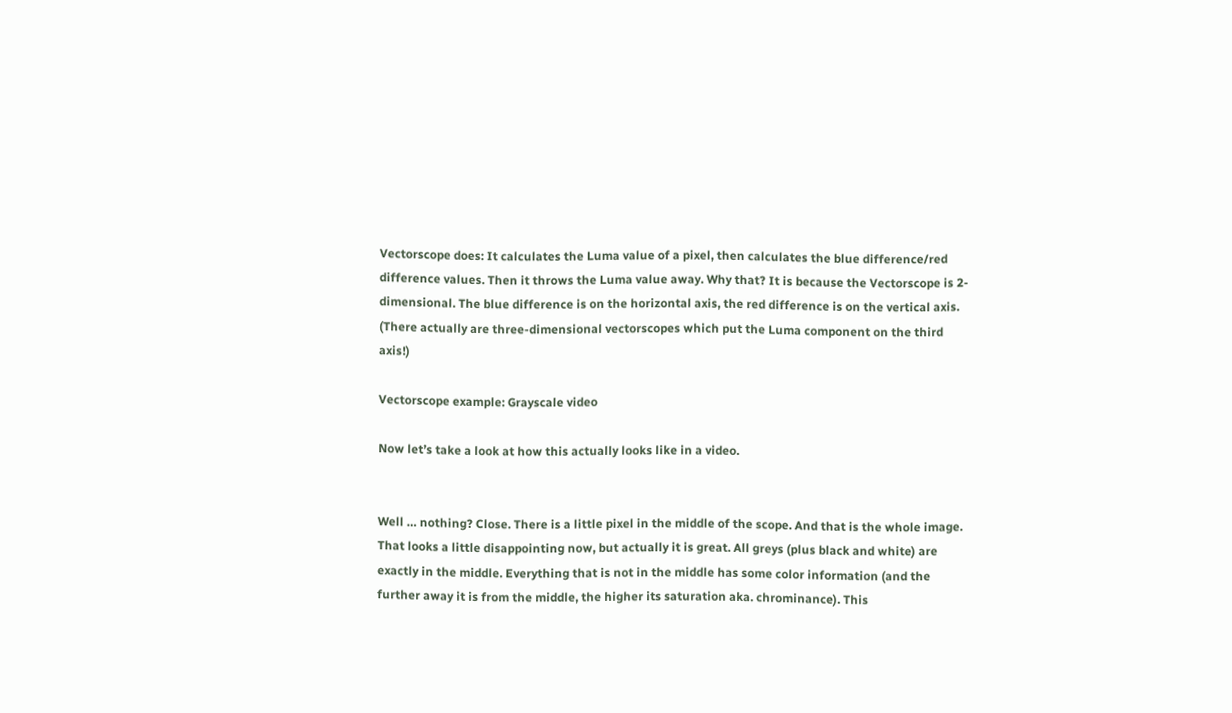Vectorscope does: It calculates the Luma value of a pixel, then calculates the blue difference/red difference values. Then it throws the Luma value away. Why that? It is because the Vectorscope is 2-dimensional. The blue difference is on the horizontal axis, the red difference is on the vertical axis. (There actually are three-dimensional vectorscopes which put the Luma component on the third axis!)

Vectorscope example: Grayscale video

Now let’s take a look at how this actually looks like in a video.


Well … nothing? Close. There is a little pixel in the middle of the scope. And that is the whole image. That looks a little disappointing now, but actually it is great. All greys (plus black and white) are exactly in the middle. Everything that is not in the middle has some color information (and the further away it is from the middle, the higher its saturation aka. chrominance). This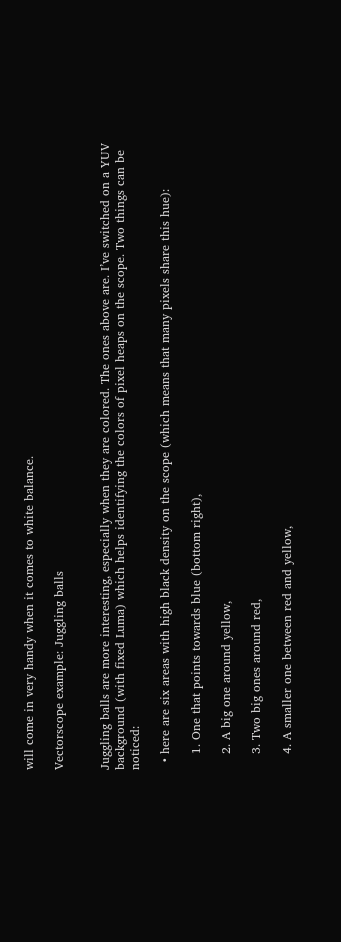will come in very handy when it comes to white balance.

Vectorscope example: Juggling balls


Juggling balls are more interesting, especially when they are colored. The ones above are. I’ve switched on a YUV background (with fixed Luma) which helps identifying the colors of pixel heaps on the scope. Two things can be noticed:

  • here are six areas with high black density on the scope (which means that many pixels share this hue):

    1. One that points towards blue (bottom right),

    2. A big one around yellow,

    3. Two big ones around red,

    4. A smaller one between red and yellow,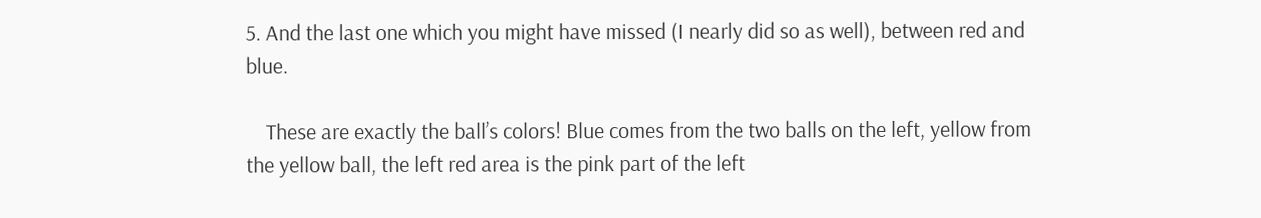5. And the last one which you might have missed (I nearly did so as well), between red and blue.

    These are exactly the ball’s colors! Blue comes from the two balls on the left, yellow from the yellow ball, the left red area is the pink part of the left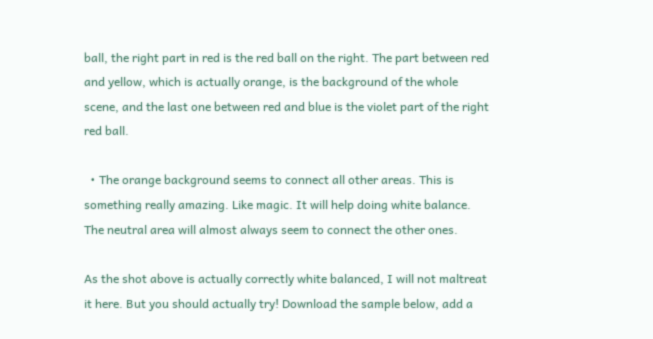ball, the right part in red is the red ball on the right. The part between red and yellow, which is actually orange, is the background of the whole scene, and the last one between red and blue is the violet part of the right red ball.

  • The orange background seems to connect all other areas. This is something really amazing. Like magic. It will help doing white balance. The neutral area will almost always seem to connect the other ones.

As the shot above is actually correctly white balanced, I will not maltreat it here. But you should actually try! Download the sample below, add a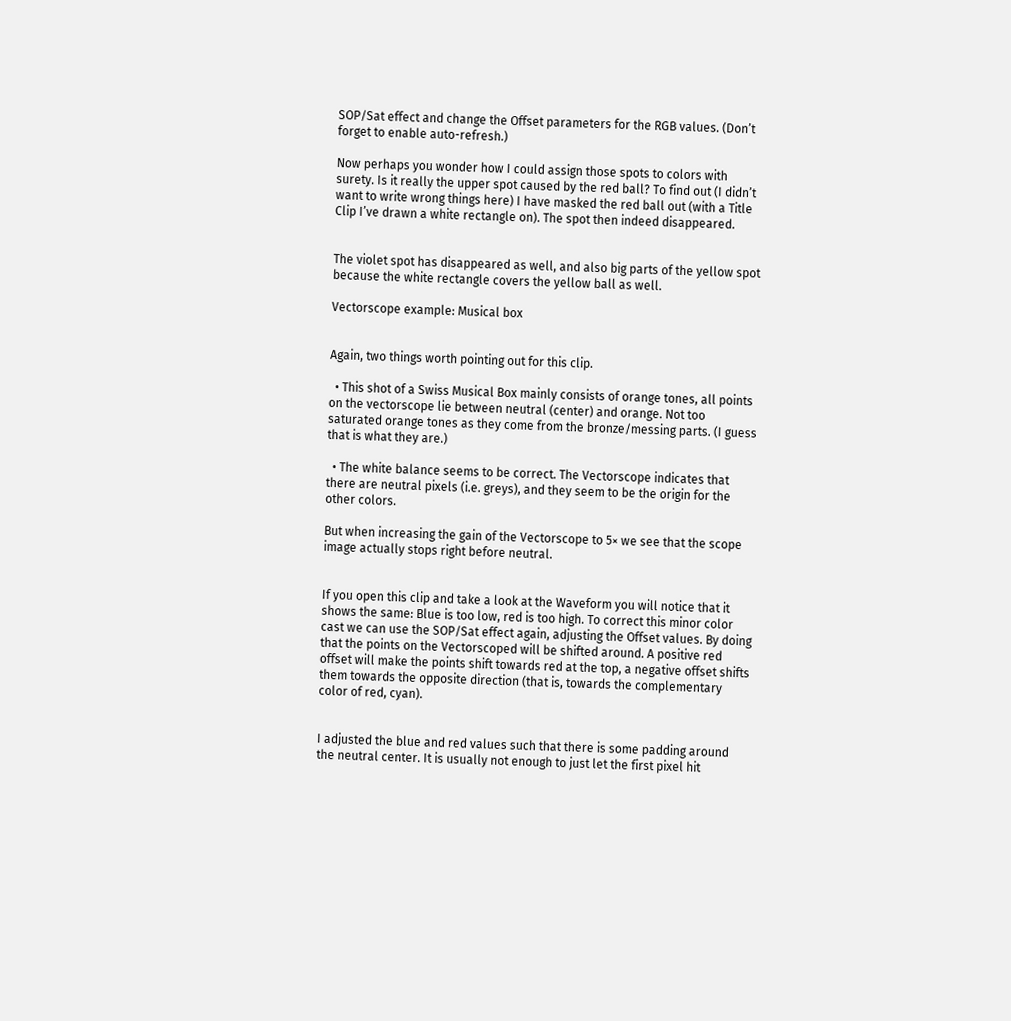SOP/Sat effect and change the Offset parameters for the RGB values. (Don’t forget to enable auto-refresh.)

Now perhaps you wonder how I could assign those spots to colors with surety. Is it really the upper spot caused by the red ball? To find out (I didn’t want to write wrong things here) I have masked the red ball out (with a Title Clip I’ve drawn a white rectangle on). The spot then indeed disappeared.


The violet spot has disappeared as well, and also big parts of the yellow spot because the white rectangle covers the yellow ball as well.

Vectorscope example: Musical box


Again, two things worth pointing out for this clip.

  • This shot of a Swiss Musical Box mainly consists of orange tones, all points on the vectorscope lie between neutral (center) and orange. Not too saturated orange tones as they come from the bronze/messing parts. (I guess that is what they are.)

  • The white balance seems to be correct. The Vectorscope indicates that there are neutral pixels (i.e. greys), and they seem to be the origin for the other colors.

But when increasing the gain of the Vectorscope to 5× we see that the scope image actually stops right before neutral.


If you open this clip and take a look at the Waveform you will notice that it shows the same: Blue is too low, red is too high. To correct this minor color cast we can use the SOP/Sat effect again, adjusting the Offset values. By doing that the points on the Vectorscoped will be shifted around. A positive red offset will make the points shift towards red at the top, a negative offset shifts them towards the opposite direction (that is, towards the complementary color of red, cyan).


I adjusted the blue and red values such that there is some padding around the neutral center. It is usually not enough to just let the first pixel hit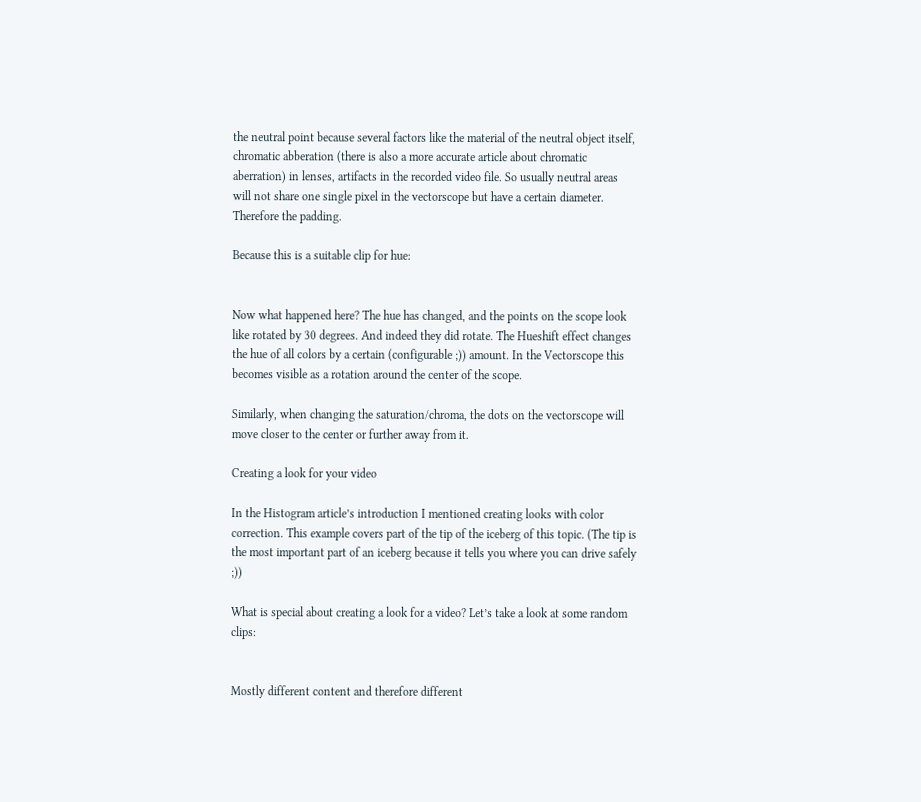the neutral point because several factors like the material of the neutral object itself, chromatic abberation (there is also a more accurate article about chromatic aberration) in lenses, artifacts in the recorded video file. So usually neutral areas will not share one single pixel in the vectorscope but have a certain diameter. Therefore the padding.

Because this is a suitable clip for hue:


Now what happened here? The hue has changed, and the points on the scope look like rotated by 30 degrees. And indeed they did rotate. The Hueshift effect changes the hue of all colors by a certain (configurable ;)) amount. In the Vectorscope this becomes visible as a rotation around the center of the scope.

Similarly, when changing the saturation/chroma, the dots on the vectorscope will move closer to the center or further away from it.

Creating a look for your video

In the Histogram article’s introduction I mentioned creating looks with color correction. This example covers part of the tip of the iceberg of this topic. (The tip is the most important part of an iceberg because it tells you where you can drive safely ;))

What is special about creating a look for a video? Let’s take a look at some random clips:


Mostly different content and therefore different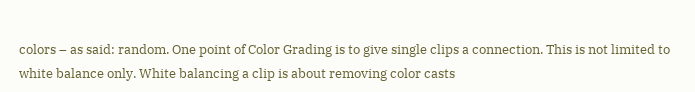colors – as said: random. One point of Color Grading is to give single clips a connection. This is not limited to white balance only. White balancing a clip is about removing color casts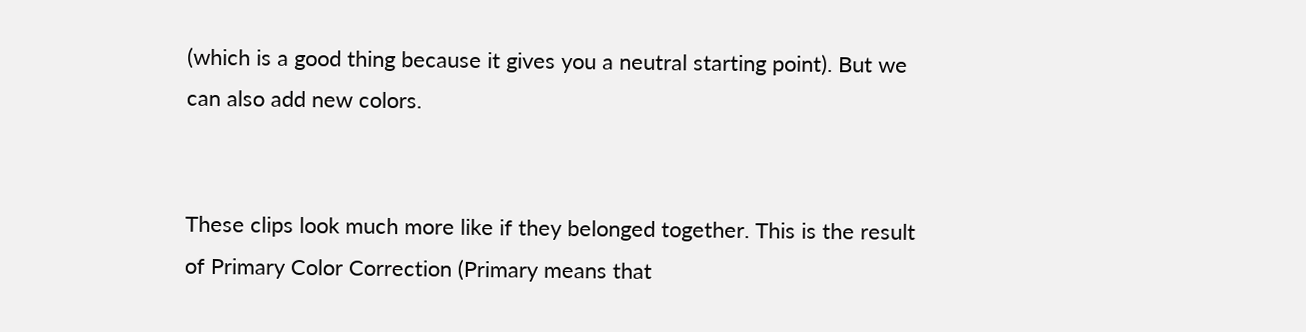(which is a good thing because it gives you a neutral starting point). But we can also add new colors.


These clips look much more like if they belonged together. This is the result of Primary Color Correction (Primary means that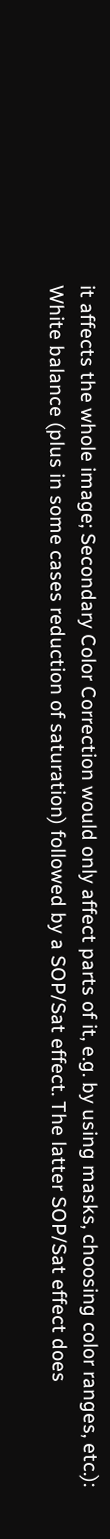it affects the whole image; Secondary Color Correction would only affect parts of it, e.g. by using masks, choosing color ranges, etc.): White balance (plus in some cases reduction of saturation) followed by a SOP/Sat effect. The latter SOP/Sat effect does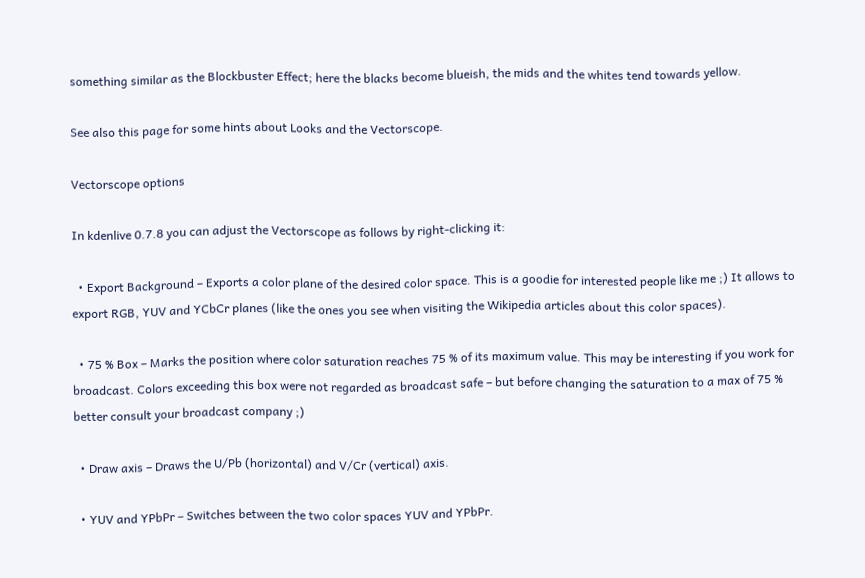something similar as the Blockbuster Effect; here the blacks become blueish, the mids and the whites tend towards yellow.

See also this page for some hints about Looks and the Vectorscope.

Vectorscope options

In kdenlive 0.7.8 you can adjust the Vectorscope as follows by right-clicking it:

  • Export Background – Exports a color plane of the desired color space. This is a goodie for interested people like me ;) It allows to export RGB, YUV and YCbCr planes (like the ones you see when visiting the Wikipedia articles about this color spaces).

  • 75 % Box – Marks the position where color saturation reaches 75 % of its maximum value. This may be interesting if you work for broadcast. Colors exceeding this box were not regarded as broadcast safe – but before changing the saturation to a max of 75 % better consult your broadcast company ;)

  • Draw axis – Draws the U/Pb (horizontal) and V/Cr (vertical) axis.

  • YUV and YPbPr – Switches between the two color spaces YUV and YPbPr.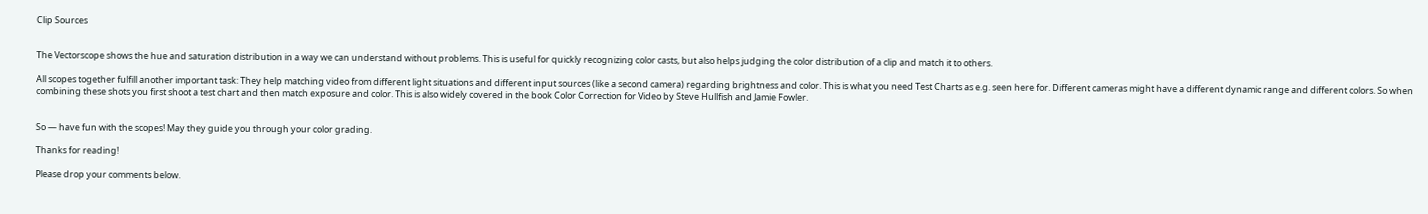Clip Sources


The Vectorscope shows the hue and saturation distribution in a way we can understand without problems. This is useful for quickly recognizing color casts, but also helps judging the color distribution of a clip and match it to others.

All scopes together fulfill another important task: They help matching video from different light situations and different input sources (like a second camera) regarding brightness and color. This is what you need Test Charts as e.g. seen here for. Different cameras might have a different dynamic range and different colors. So when combining these shots you first shoot a test chart and then match exposure and color. This is also widely covered in the book Color Correction for Video by Steve Hullfish and Jamie Fowler.


So — have fun with the scopes! May they guide you through your color grading.

Thanks for reading!

Please drop your comments below.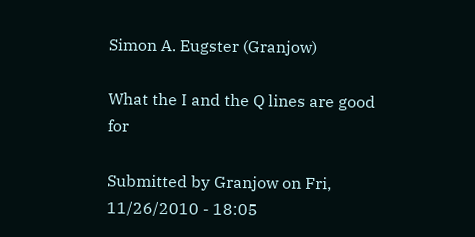Simon A. Eugster (Granjow)

What the I and the Q lines are good for

Submitted by Granjow on Fri, 11/26/2010 - 18:05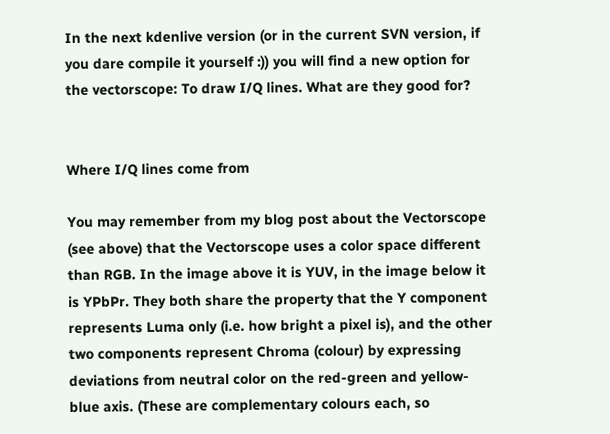In the next kdenlive version (or in the current SVN version, if you dare compile it yourself :)) you will find a new option for the vectorscope: To draw I/Q lines. What are they good for?


Where I/Q lines come from

You may remember from my blog post about the Vectorscope (see above) that the Vectorscope uses a color space different than RGB. In the image above it is YUV, in the image below it is YPbPr. They both share the property that the Y component represents Luma only (i.e. how bright a pixel is), and the other two components represent Chroma (colour) by expressing deviations from neutral color on the red-green and yellow-blue axis. (These are complementary colours each, so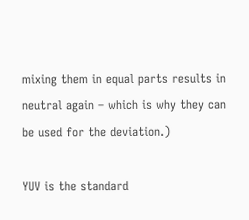mixing them in equal parts results in neutral again – which is why they can be used for the deviation.)

YUV is the standard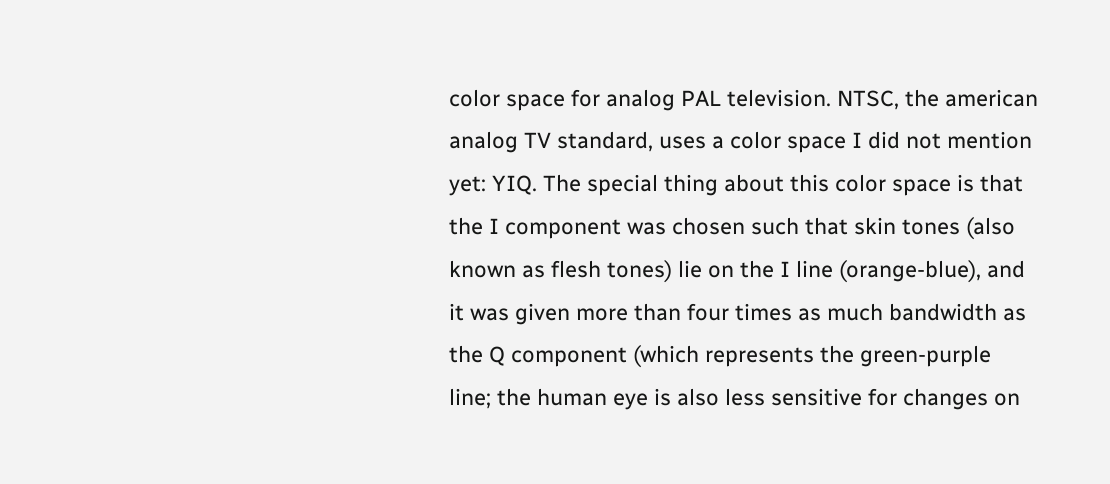color space for analog PAL television. NTSC, the american analog TV standard, uses a color space I did not mention yet: YIQ. The special thing about this color space is that the I component was chosen such that skin tones (also known as flesh tones) lie on the I line (orange-blue), and it was given more than four times as much bandwidth as the Q component (which represents the green-purple line; the human eye is also less sensitive for changes on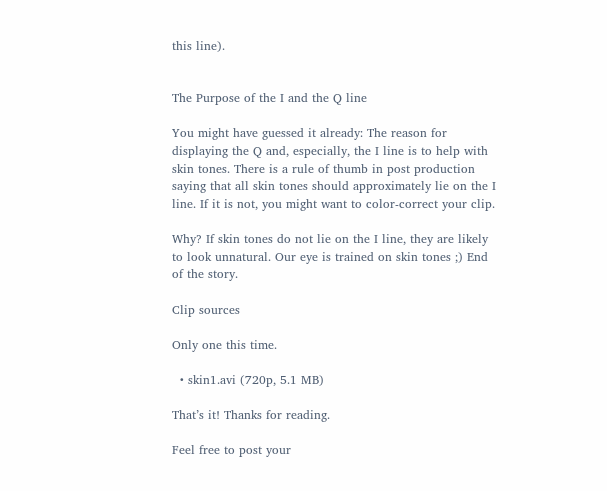this line).


The Purpose of the I and the Q line

You might have guessed it already: The reason for displaying the Q and, especially, the I line is to help with skin tones. There is a rule of thumb in post production saying that all skin tones should approximately lie on the I line. If it is not, you might want to color-correct your clip.

Why? If skin tones do not lie on the I line, they are likely to look unnatural. Our eye is trained on skin tones ;) End of the story.

Clip sources

Only one this time.

  • skin1.avi (720p, 5.1 MB)

That’s it! Thanks for reading.

Feel free to post your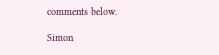comments below.

Simon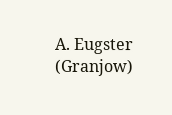A. Eugster (Granjow)